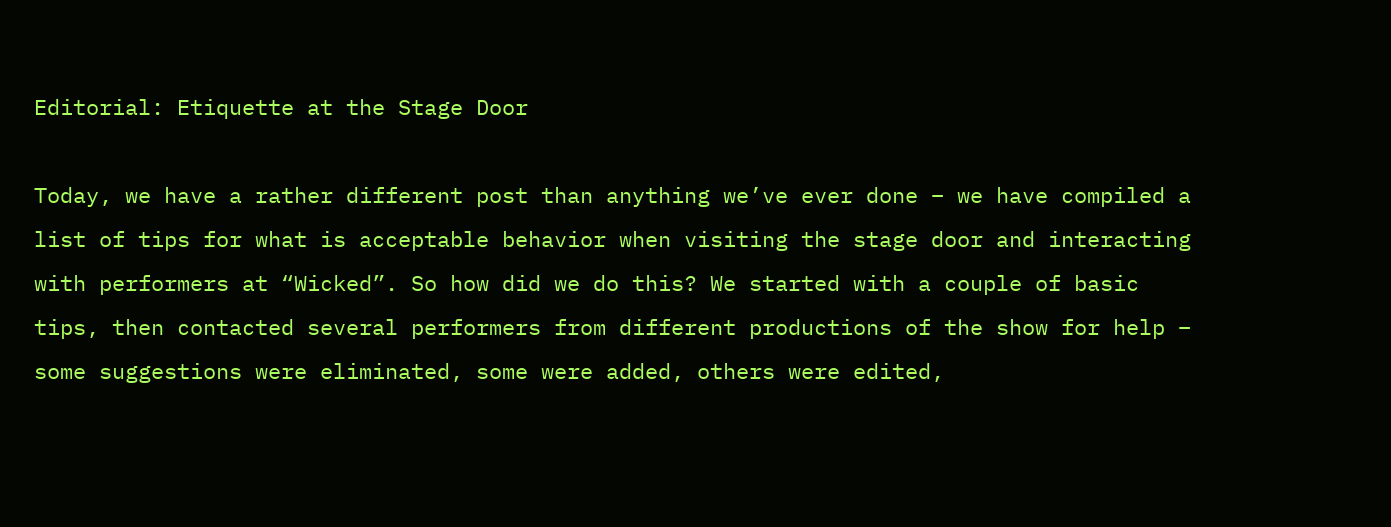Editorial: Etiquette at the Stage Door

Today, we have a rather different post than anything we’ve ever done – we have compiled a list of tips for what is acceptable behavior when visiting the stage door and interacting with performers at “Wicked”. So how did we do this? We started with a couple of basic tips, then contacted several performers from different productions of the show for help – some suggestions were eliminated, some were added, others were edited,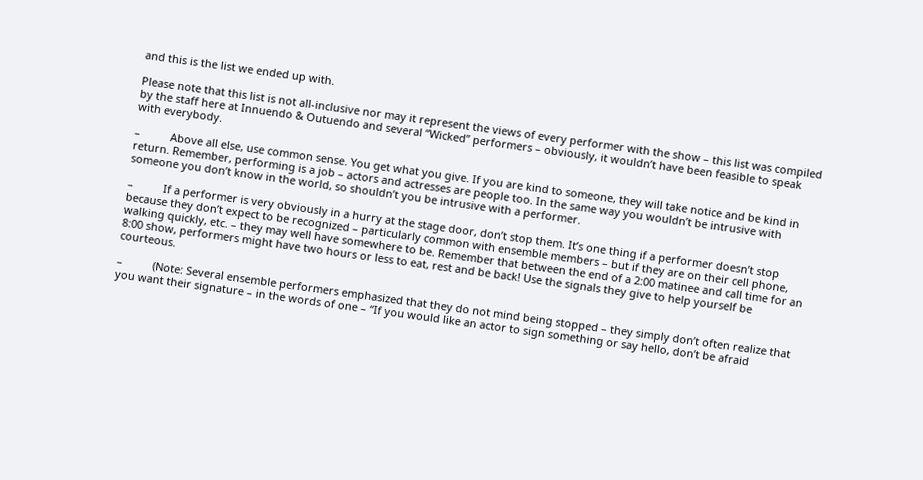and this is the list we ended up with.

Please note that this list is not all-inclusive nor may it represent the views of every performer with the show – this list was compiled by the staff here at Innuendo & Outuendo and several “Wicked” performers – obviously, it wouldn’t have been feasible to speak with everybody.

–          Above all else, use common sense. You get what you give. If you are kind to someone, they will take notice and be kind in return. Remember, performing is a job – actors and actresses are people too. In the same way you wouldn’t be intrusive with someone you don’t know in the world, so shouldn’t you be intrusive with a performer.

–          If a performer is very obviously in a hurry at the stage door, don’t stop them. It’s one thing if a performer doesn’t stop because they don’t expect to be recognized – particularly common with ensemble members – but if they are on their cell phone, walking quickly, etc. – they may well have somewhere to be. Remember that between the end of a 2:00 matinee and call time for an 8:00 show, performers might have two hours or less to eat, rest and be back! Use the signals they give to help yourself be courteous.

–          (Note: Several ensemble performers emphasized that they do not mind being stopped – they simply don’t often realize that you want their signature – in the words of one – “If you would like an actor to sign something or say hello, don’t be afraid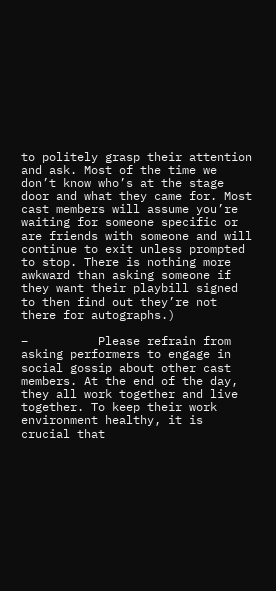to politely grasp their attention and ask. Most of the time we don’t know who’s at the stage door and what they came for. Most cast members will assume you’re waiting for someone specific or are friends with someone and will continue to exit unless prompted to stop. There is nothing more awkward than asking someone if they want their playbill signed to then find out they’re not there for autographs.)

–          Please refrain from asking performers to engage in social gossip about other cast members. At the end of the day, they all work together and live together. To keep their work environment healthy, it is crucial that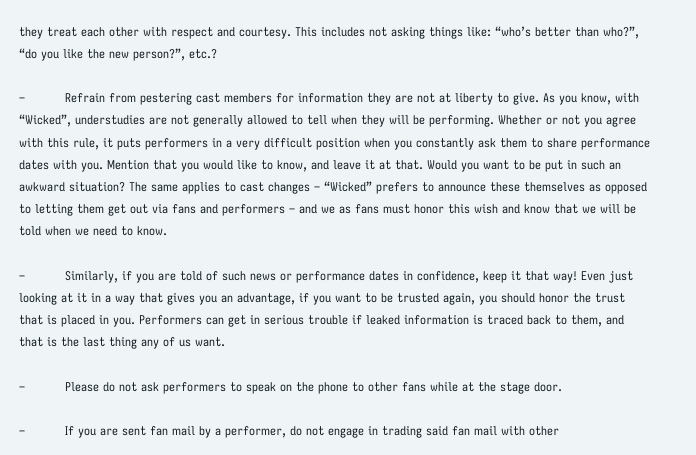they treat each other with respect and courtesy. This includes not asking things like: “who’s better than who?”, “do you like the new person?”, etc.?

–          Refrain from pestering cast members for information they are not at liberty to give. As you know, with “Wicked”, understudies are not generally allowed to tell when they will be performing. Whether or not you agree with this rule, it puts performers in a very difficult position when you constantly ask them to share performance dates with you. Mention that you would like to know, and leave it at that. Would you want to be put in such an awkward situation? The same applies to cast changes – “Wicked” prefers to announce these themselves as opposed to letting them get out via fans and performers – and we as fans must honor this wish and know that we will be told when we need to know.

–          Similarly, if you are told of such news or performance dates in confidence, keep it that way! Even just looking at it in a way that gives you an advantage, if you want to be trusted again, you should honor the trust that is placed in you. Performers can get in serious trouble if leaked information is traced back to them, and that is the last thing any of us want.

–          Please do not ask performers to speak on the phone to other fans while at the stage door.

–          If you are sent fan mail by a performer, do not engage in trading said fan mail with other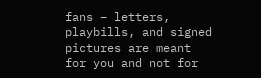fans – letters, playbills, and signed pictures are meant for you and not for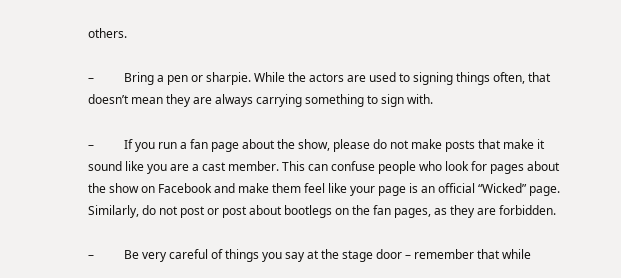others.

–          Bring a pen or sharpie. While the actors are used to signing things often, that doesn’t mean they are always carrying something to sign with.

–          If you run a fan page about the show, please do not make posts that make it sound like you are a cast member. This can confuse people who look for pages about the show on Facebook and make them feel like your page is an official “Wicked” page. Similarly, do not post or post about bootlegs on the fan pages, as they are forbidden.

–          Be very careful of things you say at the stage door – remember that while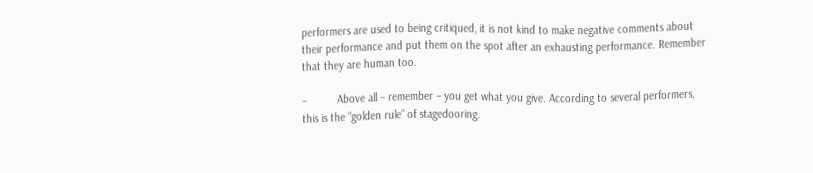performers are used to being critiqued, it is not kind to make negative comments about their performance and put them on the spot after an exhausting performance. Remember that they are human too.

–          Above all – remember – you get what you give. According to several performers, this is the “golden rule” of stagedooring.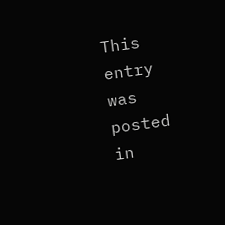This entry was posted in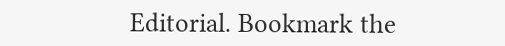Editorial. Bookmark the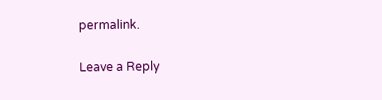permalink.

Leave a Reply